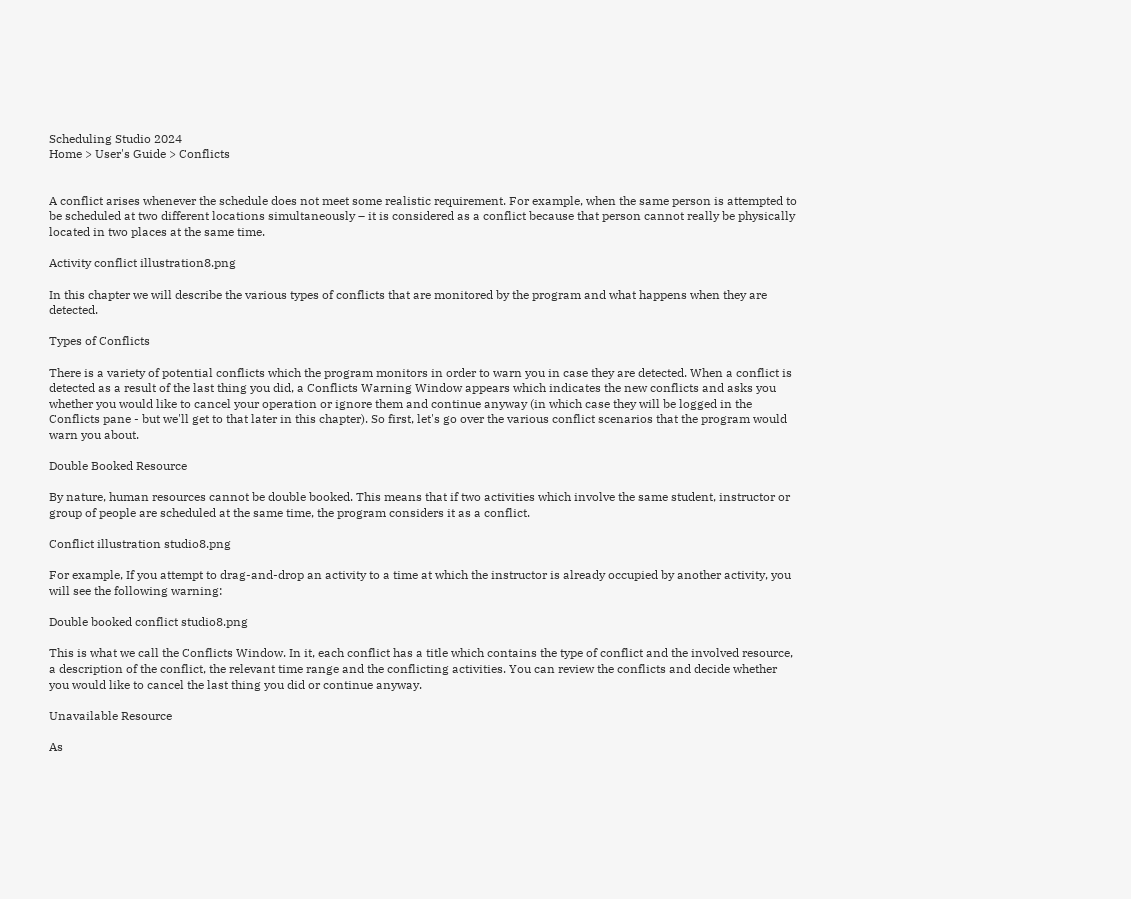Scheduling Studio 2024
Home > User's Guide > Conflicts


A conflict arises whenever the schedule does not meet some realistic requirement. For example, when the same person is attempted to be scheduled at two different locations simultaneously – it is considered as a conflict because that person cannot really be physically located in two places at the same time.

Activity conflict illustration8.png

In this chapter we will describe the various types of conflicts that are monitored by the program and what happens when they are detected.

Types of Conflicts

There is a variety of potential conflicts which the program monitors in order to warn you in case they are detected. When a conflict is detected as a result of the last thing you did, a Conflicts Warning Window appears which indicates the new conflicts and asks you whether you would like to cancel your operation or ignore them and continue anyway (in which case they will be logged in the Conflicts pane - but we'll get to that later in this chapter). So first, let's go over the various conflict scenarios that the program would warn you about.

Double Booked Resource

By nature, human resources cannot be double booked. This means that if two activities which involve the same student, instructor or group of people are scheduled at the same time, the program considers it as a conflict.

Conflict illustration studio8.png

For example, If you attempt to drag-and-drop an activity to a time at which the instructor is already occupied by another activity, you will see the following warning:

Double booked conflict studio8.png

This is what we call the Conflicts Window. In it, each conflict has a title which contains the type of conflict and the involved resource, a description of the conflict, the relevant time range and the conflicting activities. You can review the conflicts and decide whether you would like to cancel the last thing you did or continue anyway.

Unavailable Resource

As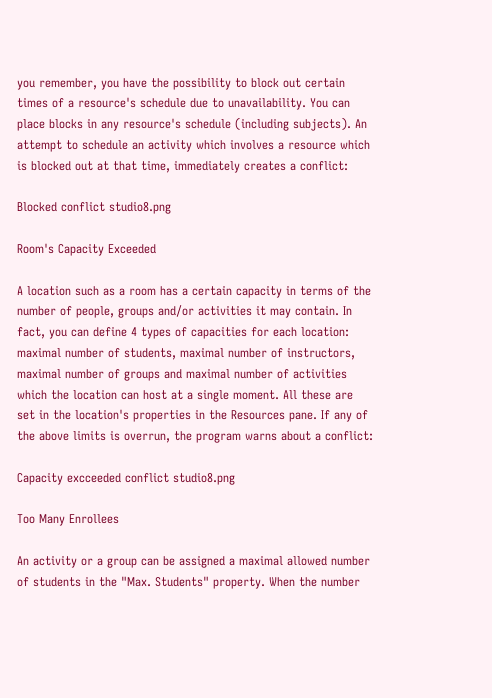you remember, you have the possibility to block out certain times of a resource's schedule due to unavailability. You can place blocks in any resource's schedule (including subjects). An attempt to schedule an activity which involves a resource which is blocked out at that time, immediately creates a conflict:

Blocked conflict studio8.png

Room's Capacity Exceeded

A location such as a room has a certain capacity in terms of the number of people, groups and/or activities it may contain. In fact, you can define 4 types of capacities for each location: maximal number of students, maximal number of instructors, maximal number of groups and maximal number of activities which the location can host at a single moment. All these are set in the location's properties in the Resources pane. If any of the above limits is overrun, the program warns about a conflict:

Capacity excceeded conflict studio8.png

Too Many Enrollees

An activity or a group can be assigned a maximal allowed number of students in the "Max. Students" property. When the number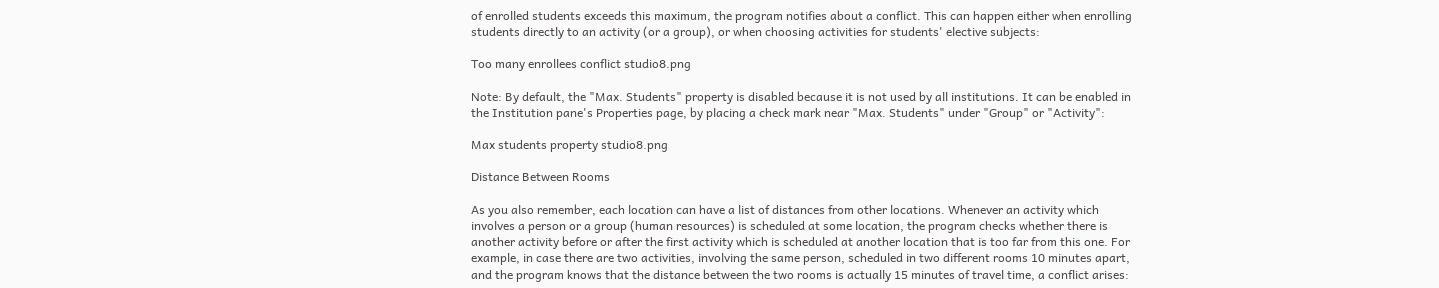of enrolled students exceeds this maximum, the program notifies about a conflict. This can happen either when enrolling students directly to an activity (or a group), or when choosing activities for students' elective subjects:

Too many enrollees conflict studio8.png

Note: By default, the "Max. Students" property is disabled because it is not used by all institutions. It can be enabled in the Institution pane's Properties page, by placing a check mark near "Max. Students" under "Group" or "Activity":

Max students property studio8.png

Distance Between Rooms

As you also remember, each location can have a list of distances from other locations. Whenever an activity which involves a person or a group (human resources) is scheduled at some location, the program checks whether there is another activity before or after the first activity which is scheduled at another location that is too far from this one. For example, in case there are two activities, involving the same person, scheduled in two different rooms 10 minutes apart, and the program knows that the distance between the two rooms is actually 15 minutes of travel time, a conflict arises: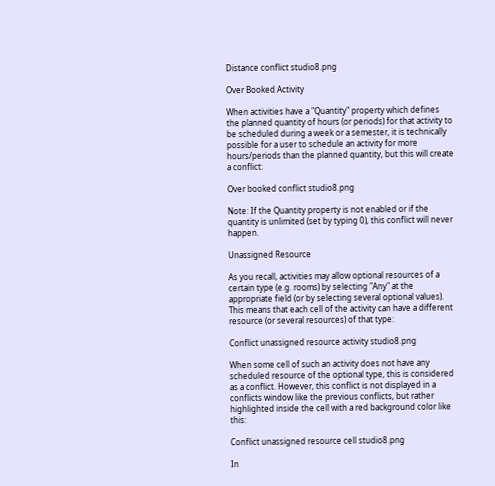Distance conflict studio8.png

Over Booked Activity

When activities have a "Quantity" property which defines the planned quantity of hours (or periods) for that activity to be scheduled during a week or a semester, it is technically possible for a user to schedule an activity for more hours/periods than the planned quantity, but this will create a conflict:

Over booked conflict studio8.png

Note: If the Quantity property is not enabled or if the quantity is unlimited (set by typing 0), this conflict will never happen.

Unassigned Resource

As you recall, activities may allow optional resources of a certain type (e.g. rooms) by selecting "Any" at the appropriate field (or by selecting several optional values). This means that each cell of the activity can have a different resource (or several resources) of that type:

Conflict unassigned resource activity studio8.png

When some cell of such an activity does not have any scheduled resource of the optional type, this is considered as a conflict. However, this conflict is not displayed in a conflicts window like the previous conflicts, but rather highlighted inside the cell with a red background color like this:

Conflict unassigned resource cell studio8.png

In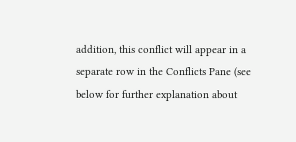addition, this conflict will appear in a separate row in the Conflicts Pane (see below for further explanation about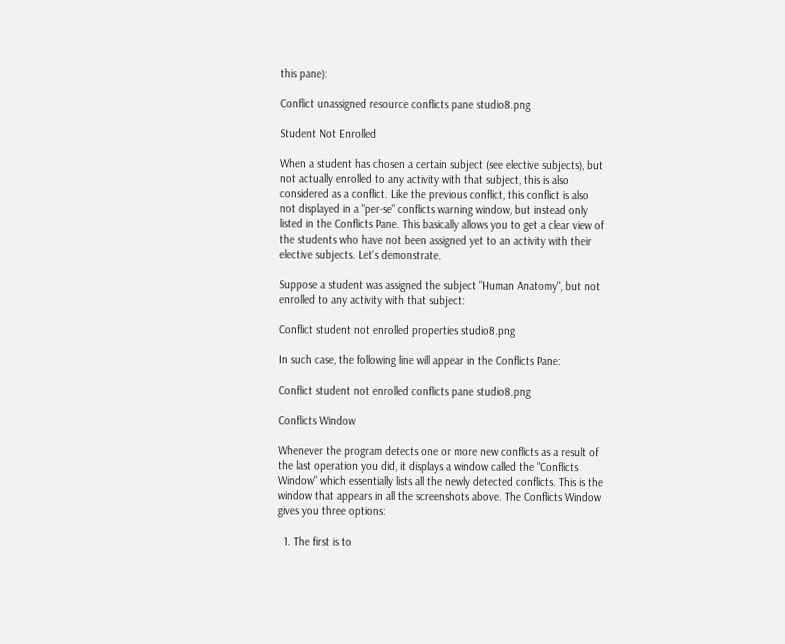this pane):

Conflict unassigned resource conflicts pane studio8.png

Student Not Enrolled

When a student has chosen a certain subject (see elective subjects), but not actually enrolled to any activity with that subject, this is also considered as a conflict. Like the previous conflict, this conflict is also not displayed in a "per-se" conflicts warning window, but instead only listed in the Conflicts Pane. This basically allows you to get a clear view of the students who have not been assigned yet to an activity with their elective subjects. Let's demonstrate.

Suppose a student was assigned the subject "Human Anatomy", but not enrolled to any activity with that subject:

Conflict student not enrolled properties studio8.png

In such case, the following line will appear in the Conflicts Pane:

Conflict student not enrolled conflicts pane studio8.png

Conflicts Window

Whenever the program detects one or more new conflicts as a result of the last operation you did, it displays a window called the "Conflicts Window" which essentially lists all the newly detected conflicts. This is the window that appears in all the screenshots above. The Conflicts Window gives you three options:

  1. The first is to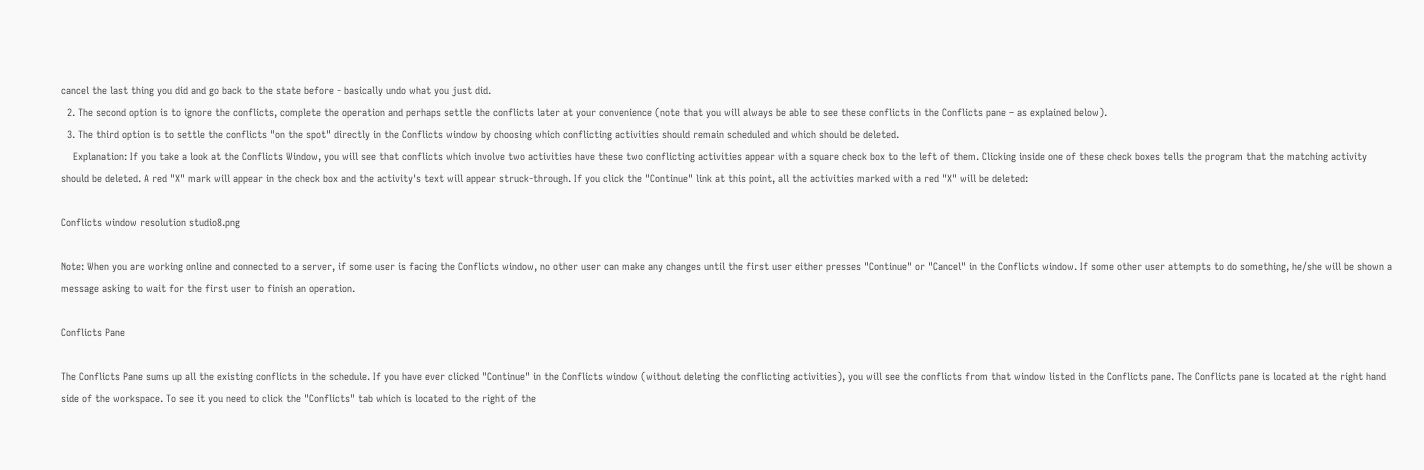cancel the last thing you did and go back to the state before - basically undo what you just did.
  2. The second option is to ignore the conflicts, complete the operation and perhaps settle the conflicts later at your convenience (note that you will always be able to see these conflicts in the Conflicts pane – as explained below).
  3. The third option is to settle the conflicts "on the spot" directly in the Conflicts window by choosing which conflicting activities should remain scheduled and which should be deleted.
    Explanation: If you take a look at the Conflicts Window, you will see that conflicts which involve two activities have these two conflicting activities appear with a square check box to the left of them. Clicking inside one of these check boxes tells the program that the matching activity should be deleted. A red "X" mark will appear in the check box and the activity's text will appear struck-through. If you click the "Continue" link at this point, all the activities marked with a red "X" will be deleted:

Conflicts window resolution studio8.png

Note: When you are working online and connected to a server, if some user is facing the Conflicts window, no other user can make any changes until the first user either presses "Continue" or "Cancel" in the Conflicts window. If some other user attempts to do something, he/she will be shown a message asking to wait for the first user to finish an operation.

Conflicts Pane

The Conflicts Pane sums up all the existing conflicts in the schedule. If you have ever clicked "Continue" in the Conflicts window (without deleting the conflicting activities), you will see the conflicts from that window listed in the Conflicts pane. The Conflicts pane is located at the right hand side of the workspace. To see it you need to click the "Conflicts" tab which is located to the right of the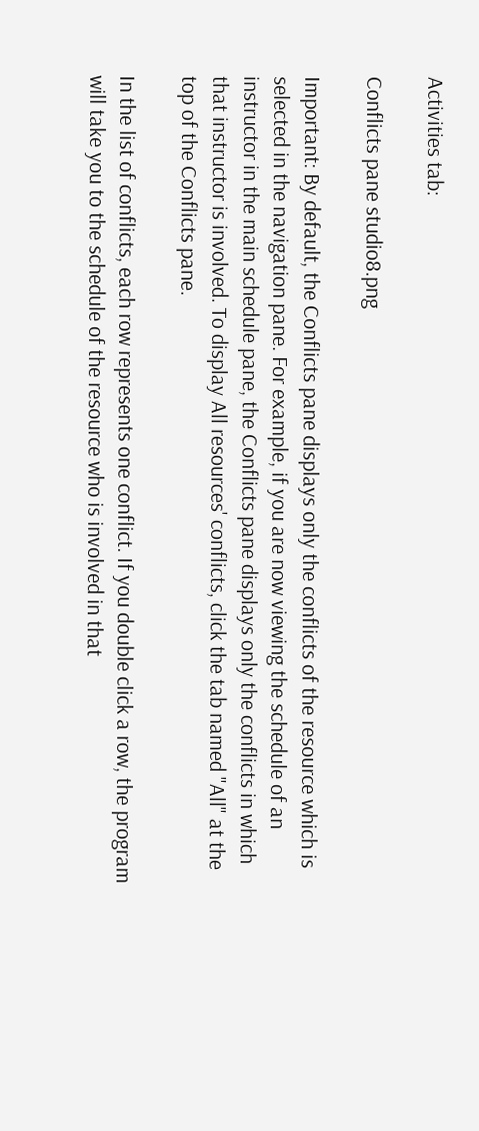Activities tab:

Conflicts pane studio8.png

Important: By default, the Conflicts pane displays only the conflicts of the resource which is selected in the navigation pane. For example, if you are now viewing the schedule of an instructor in the main schedule pane, the Conflicts pane displays only the conflicts in which that instructor is involved. To display All resources' conflicts, click the tab named "All" at the top of the Conflicts pane.

In the list of conflicts, each row represents one conflict. If you double click a row, the program will take you to the schedule of the resource who is involved in that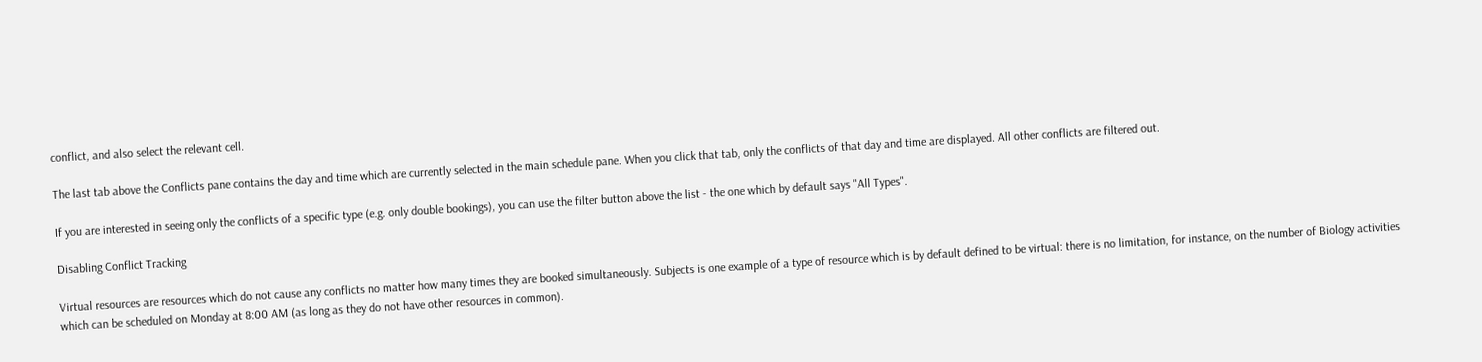conflict, and also select the relevant cell.

The last tab above the Conflicts pane contains the day and time which are currently selected in the main schedule pane. When you click that tab, only the conflicts of that day and time are displayed. All other conflicts are filtered out.

If you are interested in seeing only the conflicts of a specific type (e.g. only double bookings), you can use the filter button above the list - the one which by default says "All Types".

Disabling Conflict Tracking

Virtual resources are resources which do not cause any conflicts no matter how many times they are booked simultaneously. Subjects is one example of a type of resource which is by default defined to be virtual: there is no limitation, for instance, on the number of Biology activities which can be scheduled on Monday at 8:00 AM (as long as they do not have other resources in common).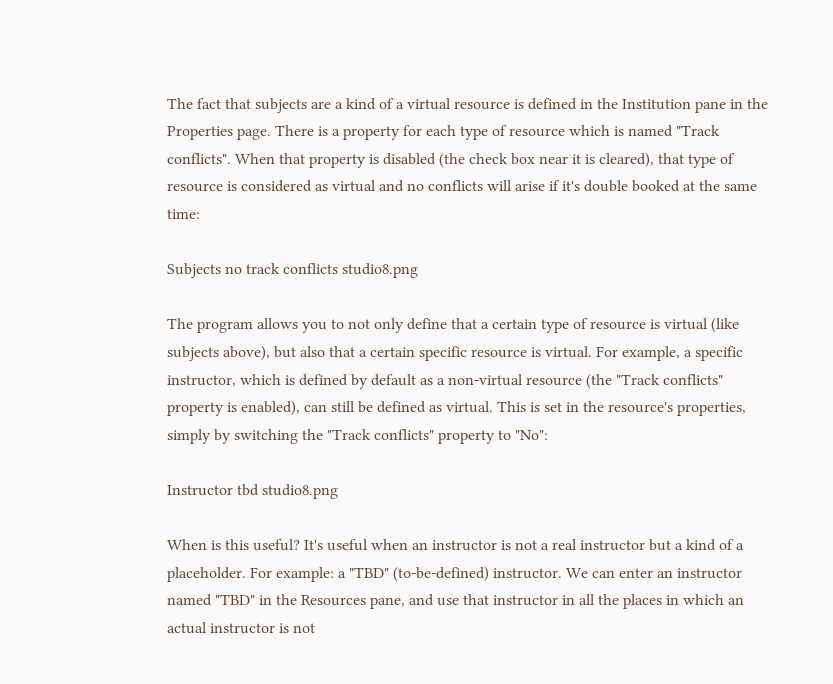The fact that subjects are a kind of a virtual resource is defined in the Institution pane in the Properties page. There is a property for each type of resource which is named "Track conflicts". When that property is disabled (the check box near it is cleared), that type of resource is considered as virtual and no conflicts will arise if it's double booked at the same time:

Subjects no track conflicts studio8.png

The program allows you to not only define that a certain type of resource is virtual (like subjects above), but also that a certain specific resource is virtual. For example, a specific instructor, which is defined by default as a non-virtual resource (the "Track conflicts" property is enabled), can still be defined as virtual. This is set in the resource's properties, simply by switching the "Track conflicts" property to "No":

Instructor tbd studio8.png

When is this useful? It's useful when an instructor is not a real instructor but a kind of a placeholder. For example: a "TBD" (to-be-defined) instructor. We can enter an instructor named "TBD" in the Resources pane, and use that instructor in all the places in which an actual instructor is not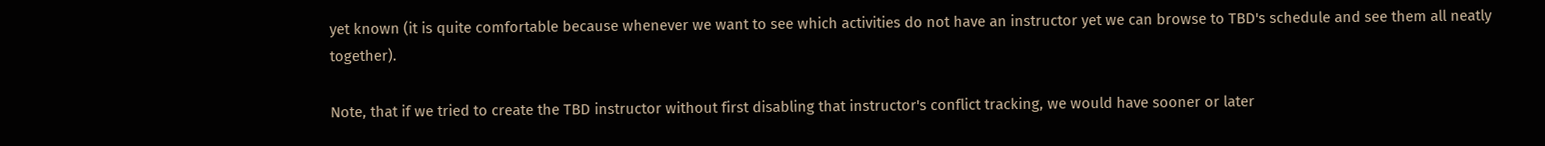yet known (it is quite comfortable because whenever we want to see which activities do not have an instructor yet we can browse to TBD's schedule and see them all neatly together).

Note, that if we tried to create the TBD instructor without first disabling that instructor's conflict tracking, we would have sooner or later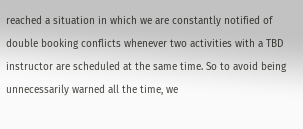reached a situation in which we are constantly notified of double booking conflicts whenever two activities with a TBD instructor are scheduled at the same time. So to avoid being unnecessarily warned all the time, we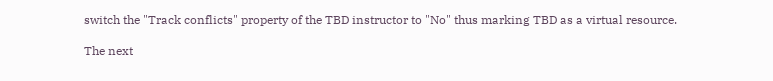switch the "Track conflicts" property of the TBD instructor to "No" thus marking TBD as a virtual resource.

The next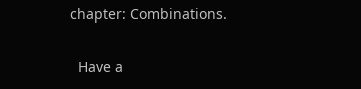chapter: Combinations.

  Have a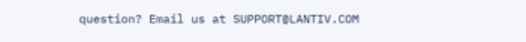question? Email us at SUPPORT@LANTIV.COM